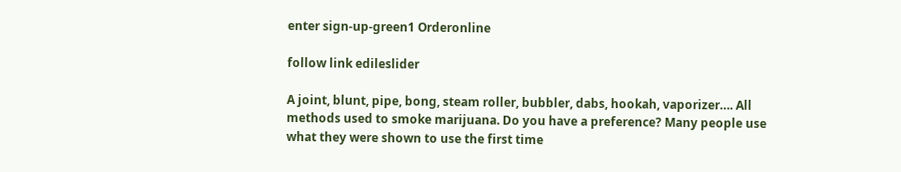enter sign-up-green1 Orderonline

follow link edileslider

A joint, blunt, pipe, bong, steam roller, bubbler, dabs, hookah, vaporizer…. All methods used to smoke marijuana. Do you have a preference? Many people use what they were shown to use the first time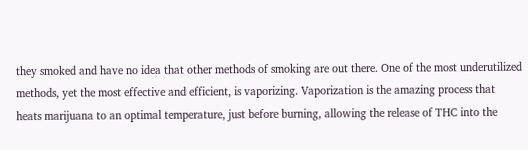they smoked and have no idea that other methods of smoking are out there. One of the most underutilized methods, yet the most effective and efficient, is vaporizing. Vaporization is the amazing process that heats marijuana to an optimal temperature, just before burning, allowing the release of THC into the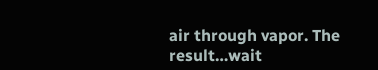air through vapor. The result…wait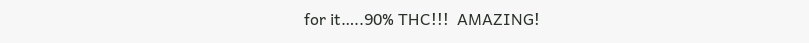for it…..90% THC!!!  AMAZING!